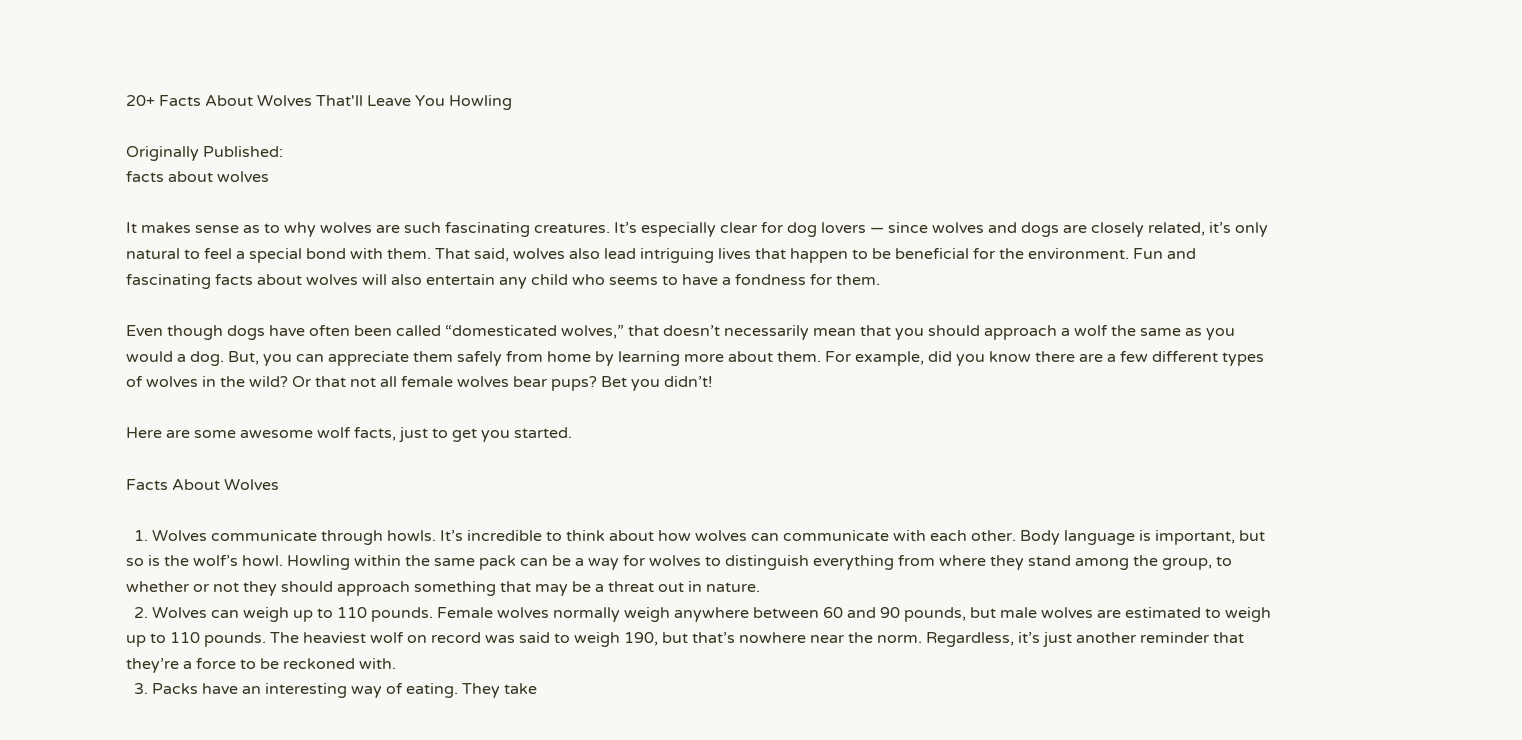20+ Facts About Wolves That'll Leave You Howling

Originally Published:
facts about wolves

It makes sense as to why wolves are such fascinating creatures. It’s especially clear for dog lovers — since wolves and dogs are closely related, it’s only natural to feel a special bond with them. That said, wolves also lead intriguing lives that happen to be beneficial for the environment. Fun and fascinating facts about wolves will also entertain any child who seems to have a fondness for them.

Even though dogs have often been called “domesticated wolves,” that doesn’t necessarily mean that you should approach a wolf the same as you would a dog. But, you can appreciate them safely from home by learning more about them. For example, did you know there are a few different types of wolves in the wild? Or that not all female wolves bear pups? Bet you didn’t!

Here are some awesome wolf facts, just to get you started.

Facts About Wolves

  1. Wolves communicate through howls. It’s incredible to think about how wolves can communicate with each other. Body language is important, but so is the wolf’s howl. Howling within the same pack can be a way for wolves to distinguish everything from where they stand among the group, to whether or not they should approach something that may be a threat out in nature.
  2. Wolves can weigh up to 110 pounds. Female wolves normally weigh anywhere between 60 and 90 pounds, but male wolves are estimated to weigh up to 110 pounds. The heaviest wolf on record was said to weigh 190, but that’s nowhere near the norm. Regardless, it’s just another reminder that they’re a force to be reckoned with.
  3. Packs have an interesting way of eating. They take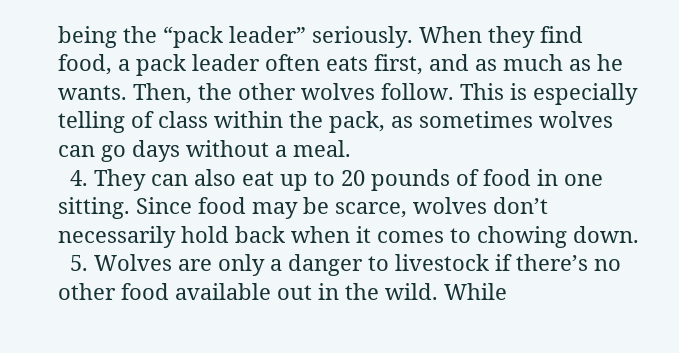being the “pack leader” seriously. When they find food, a pack leader often eats first, and as much as he wants. Then, the other wolves follow. This is especially telling of class within the pack, as sometimes wolves can go days without a meal.
  4. They can also eat up to 20 pounds of food in one sitting. Since food may be scarce, wolves don’t necessarily hold back when it comes to chowing down.
  5. Wolves are only a danger to livestock if there’s no other food available out in the wild. While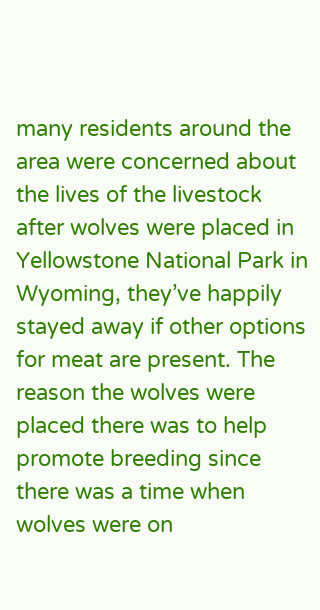many residents around the area were concerned about the lives of the livestock after wolves were placed in Yellowstone National Park in Wyoming, they’ve happily stayed away if other options for meat are present. The reason the wolves were placed there was to help promote breeding since there was a time when wolves were on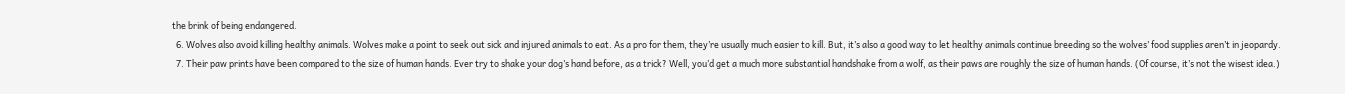the brink of being endangered.
  6. Wolves also avoid killing healthy animals. Wolves make a point to seek out sick and injured animals to eat. As a pro for them, they’re usually much easier to kill. But, it’s also a good way to let healthy animals continue breeding so the wolves’ food supplies aren’t in jeopardy.
  7. Their paw prints have been compared to the size of human hands. Ever try to shake your dog’s hand before, as a trick? Well, you’d get a much more substantial handshake from a wolf, as their paws are roughly the size of human hands. (Of course, it’s not the wisest idea.)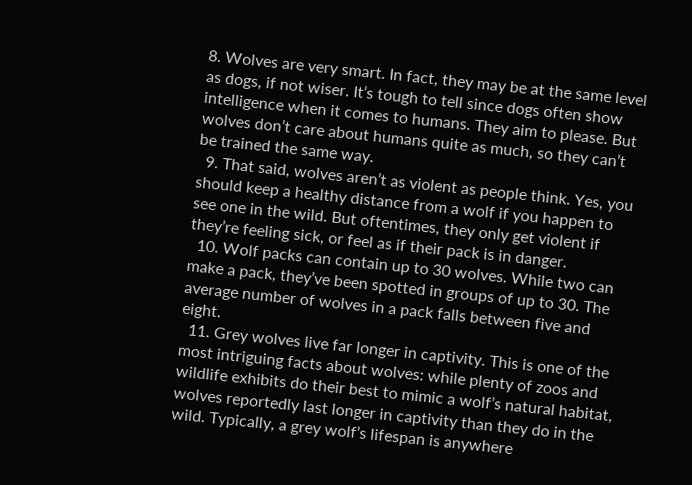8. Wolves are very smart. In fact, they may be at the same level as dogs, if not wiser. It’s tough to tell since dogs often show intelligence when it comes to humans. They aim to please. But wolves don’t care about humans quite as much, so they can’t be trained the same way.
  9. That said, wolves aren’t as violent as people think. Yes, you should keep a healthy distance from a wolf if you happen to see one in the wild. But oftentimes, they only get violent if they’re feeling sick, or feel as if their pack is in danger.
  10. Wolf packs can contain up to 30 wolves. While two can make a pack, they’ve been spotted in groups of up to 30. The average number of wolves in a pack falls between five and eight.
  11. Grey wolves live far longer in captivity. This is one of the most intriguing facts about wolves: while plenty of zoos and wildlife exhibits do their best to mimic a wolf’s natural habitat, wolves reportedly last longer in captivity than they do in the wild. Typically, a grey wolf’s lifespan is anywhere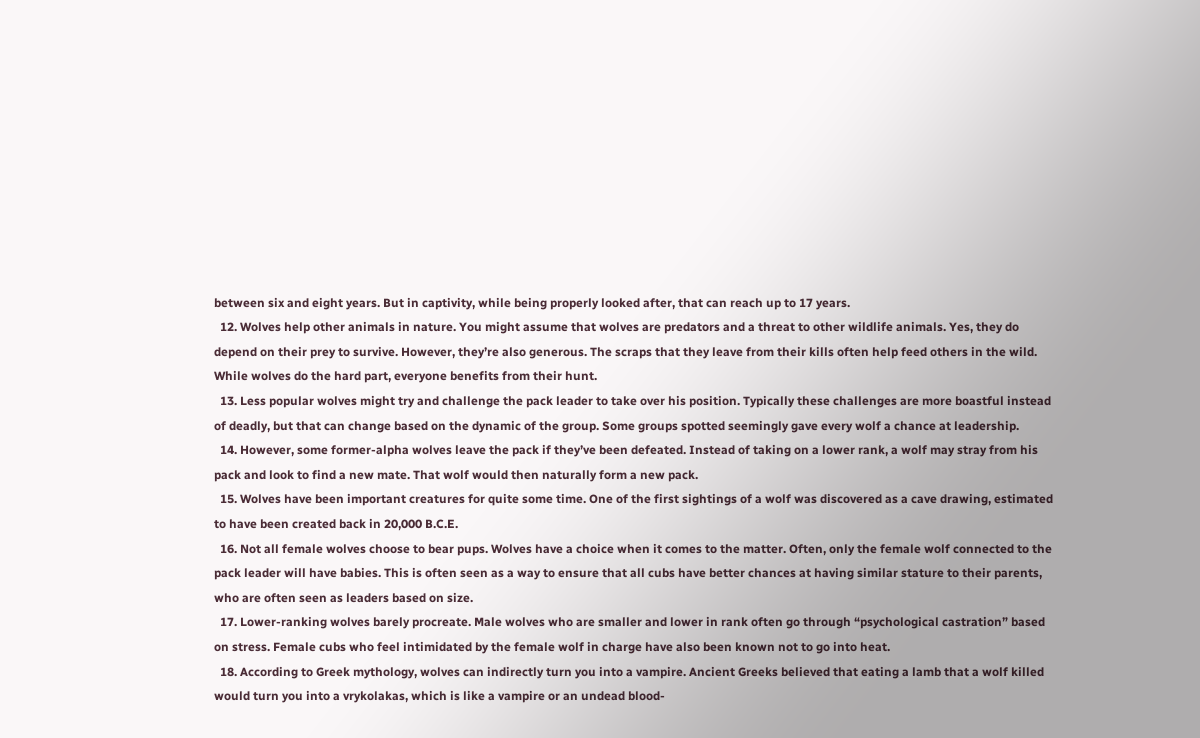between six and eight years. But in captivity, while being properly looked after, that can reach up to 17 years.
  12. Wolves help other animals in nature. You might assume that wolves are predators and a threat to other wildlife animals. Yes, they do depend on their prey to survive. However, they’re also generous. The scraps that they leave from their kills often help feed others in the wild. While wolves do the hard part, everyone benefits from their hunt.
  13. Less popular wolves might try and challenge the pack leader to take over his position. Typically these challenges are more boastful instead of deadly, but that can change based on the dynamic of the group. Some groups spotted seemingly gave every wolf a chance at leadership.
  14. However, some former-alpha wolves leave the pack if they’ve been defeated. Instead of taking on a lower rank, a wolf may stray from his pack and look to find a new mate. That wolf would then naturally form a new pack.
  15. Wolves have been important creatures for quite some time. One of the first sightings of a wolf was discovered as a cave drawing, estimated to have been created back in 20,000 B.C.E.
  16. Not all female wolves choose to bear pups. Wolves have a choice when it comes to the matter. Often, only the female wolf connected to the pack leader will have babies. This is often seen as a way to ensure that all cubs have better chances at having similar stature to their parents, who are often seen as leaders based on size.
  17. Lower-ranking wolves barely procreate. Male wolves who are smaller and lower in rank often go through “psychological castration” based on stress. Female cubs who feel intimidated by the female wolf in charge have also been known not to go into heat.
  18. According to Greek mythology, wolves can indirectly turn you into a vampire. Ancient Greeks believed that eating a lamb that a wolf killed would turn you into a vrykolakas, which is like a vampire or an undead blood-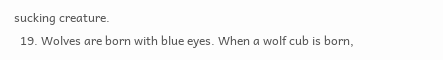sucking creature.
  19. Wolves are born with blue eyes. When a wolf cub is born,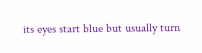its eyes start blue but usually turn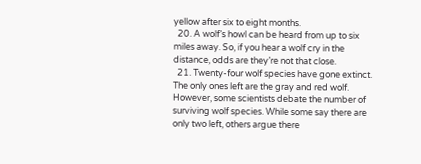yellow after six to eight months.
  20. A wolf’s howl can be heard from up to six miles away. So, if you hear a wolf cry in the distance, odds are they’re not that close.
  21. Twenty-four wolf species have gone extinct. The only ones left are the gray and red wolf. However, some scientists debate the number of surviving wolf species. While some say there are only two left, others argue there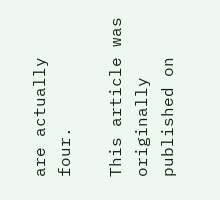are actually four.

This article was originally published on